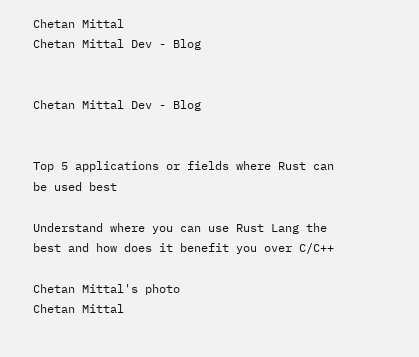Chetan Mittal
Chetan Mittal Dev - Blog


Chetan Mittal Dev - Blog


Top 5 applications or fields where Rust can be used best

Understand where you can use Rust Lang the best and how does it benefit you over C/C++

Chetan Mittal's photo
Chetan Mittal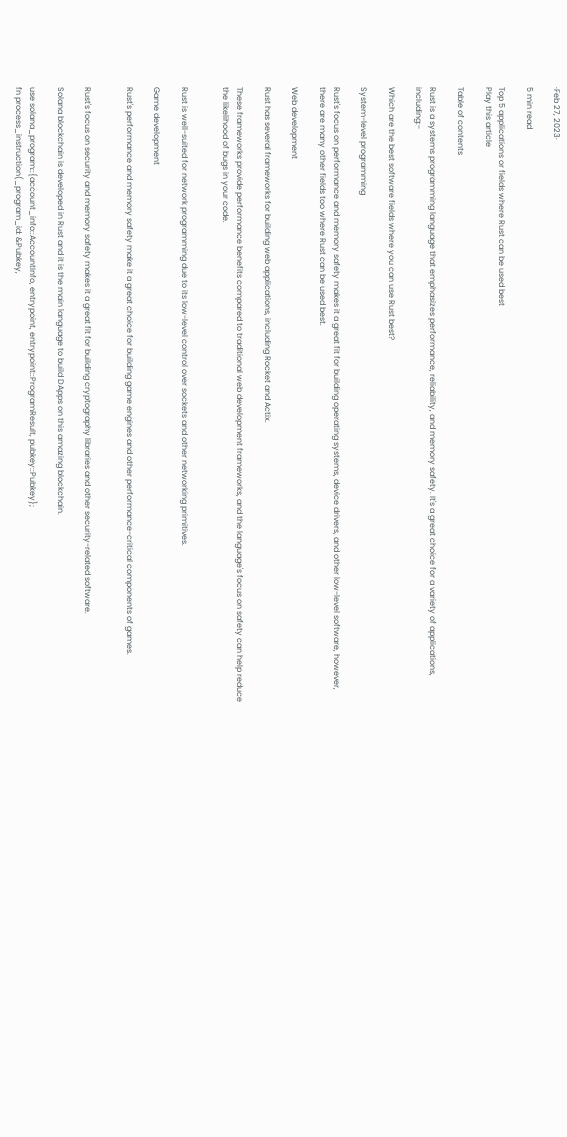·Feb 27, 2023·

5 min read

Top 5 applications or fields where Rust can be used best
Play this article

Table of contents

Rust is a systems programming language that emphasizes performance, reliability, and memory safety. It's a great choice for a variety of applications, including:-

Which are the best software fields where you can use Rust best?

System-level programming

Rust's focus on performance and memory safety makes it a great fit for building operating systems, device drivers, and other low-level software, however, there are many other fields too where Rust can be used best.

Web development

Rust has several frameworks for building web applications, including Rocket and Actix.

These frameworks provide performance benefits compared to traditional web development frameworks, and the language's focus on safety can help reduce the likelihood of bugs in your code.


Rust is well-suited for network programming due to its low-level control over sockets and other networking primitives.

Game development

Rust's performance and memory safety make it a great choice for building game engines and other performance-critical components of games.


Rust's focus on security and memory safety makes it a great fit for building cryptography libraries and other security-related software.

Solana blockchain is developed in Rust and it is the main language to build DApps on this amazing blockchain.

use solana_program::{account_info::AccountInfo, entrypoint, entrypoint::ProgramResult, pubkey::Pubkey};
fn process_instruction(_program_id: &Pubkey,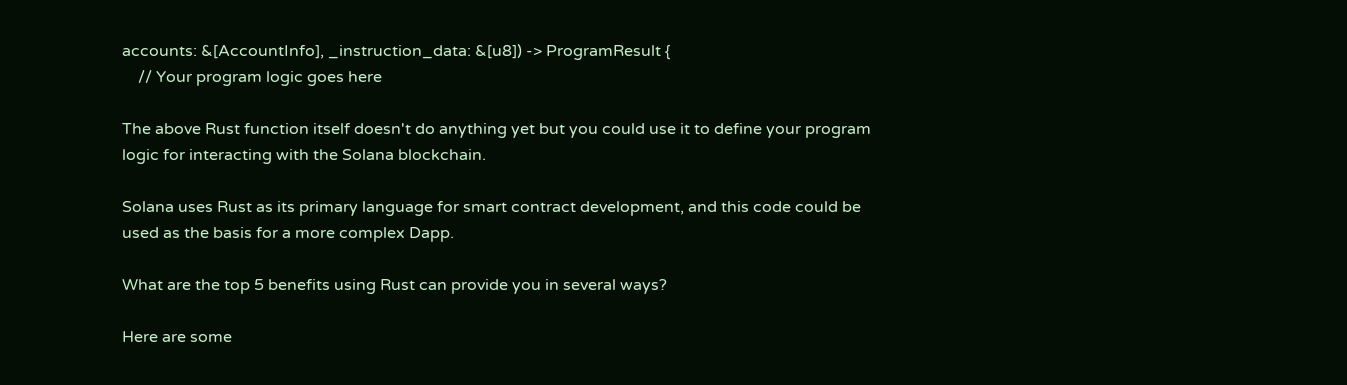accounts: &[AccountInfo], _instruction_data: &[u8]) -> ProgramResult {
    // Your program logic goes here

The above Rust function itself doesn't do anything yet but you could use it to define your program logic for interacting with the Solana blockchain.

Solana uses Rust as its primary language for smart contract development, and this code could be used as the basis for a more complex Dapp.

What are the top 5 benefits using Rust can provide you in several ways?

Here are some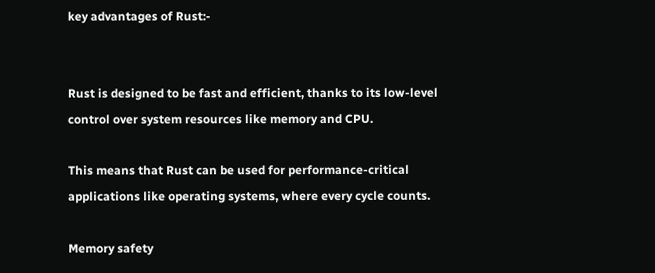key advantages of Rust:-


Rust is designed to be fast and efficient, thanks to its low-level control over system resources like memory and CPU.

This means that Rust can be used for performance-critical applications like operating systems, where every cycle counts.

Memory safety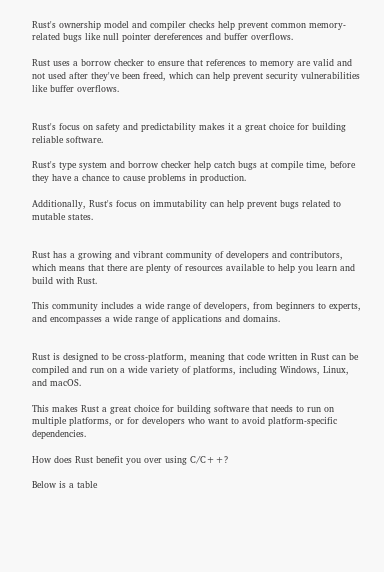Rust's ownership model and compiler checks help prevent common memory-related bugs like null pointer dereferences and buffer overflows.

Rust uses a borrow checker to ensure that references to memory are valid and not used after they've been freed, which can help prevent security vulnerabilities like buffer overflows.


Rust's focus on safety and predictability makes it a great choice for building reliable software.

Rust's type system and borrow checker help catch bugs at compile time, before they have a chance to cause problems in production.

Additionally, Rust's focus on immutability can help prevent bugs related to mutable states.


Rust has a growing and vibrant community of developers and contributors, which means that there are plenty of resources available to help you learn and build with Rust.

This community includes a wide range of developers, from beginners to experts, and encompasses a wide range of applications and domains.


Rust is designed to be cross-platform, meaning that code written in Rust can be compiled and run on a wide variety of platforms, including Windows, Linux, and macOS.

This makes Rust a great choice for building software that needs to run on multiple platforms, or for developers who want to avoid platform-specific dependencies.

How does Rust benefit you over using C/C++?

Below is a table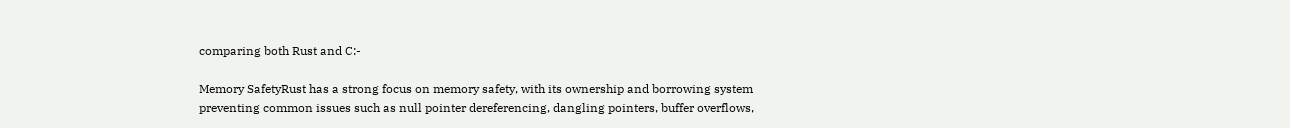comparing both Rust and C:-

Memory SafetyRust has a strong focus on memory safety, with its ownership and borrowing system preventing common issues such as null pointer dereferencing, dangling pointers, buffer overflows,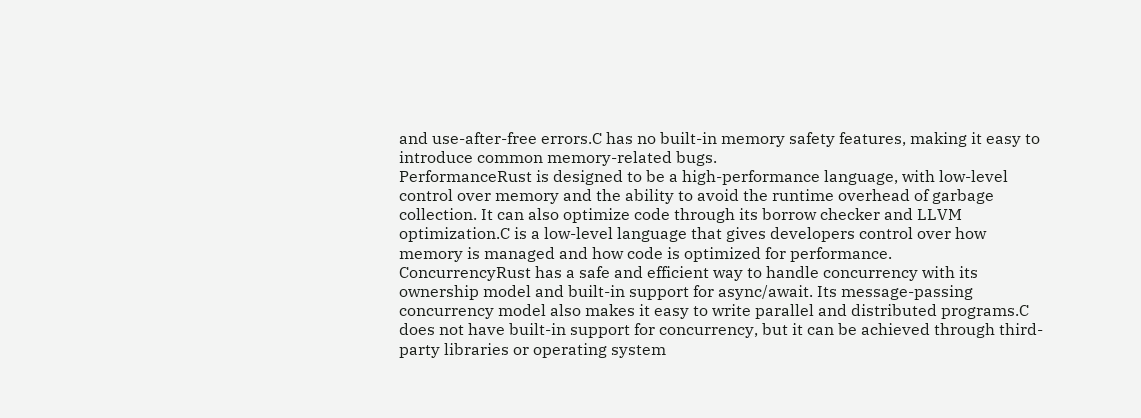and use-after-free errors.C has no built-in memory safety features, making it easy to introduce common memory-related bugs.
PerformanceRust is designed to be a high-performance language, with low-level control over memory and the ability to avoid the runtime overhead of garbage collection. It can also optimize code through its borrow checker and LLVM optimization.C is a low-level language that gives developers control over how memory is managed and how code is optimized for performance.
ConcurrencyRust has a safe and efficient way to handle concurrency with its ownership model and built-in support for async/await. Its message-passing concurrency model also makes it easy to write parallel and distributed programs.C does not have built-in support for concurrency, but it can be achieved through third-party libraries or operating system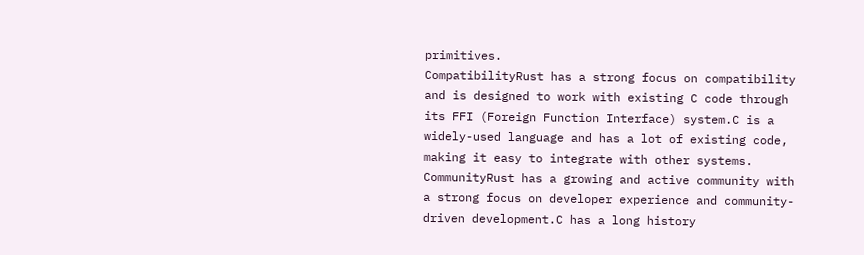primitives.
CompatibilityRust has a strong focus on compatibility and is designed to work with existing C code through its FFI (Foreign Function Interface) system.C is a widely-used language and has a lot of existing code, making it easy to integrate with other systems.
CommunityRust has a growing and active community with a strong focus on developer experience and community-driven development.C has a long history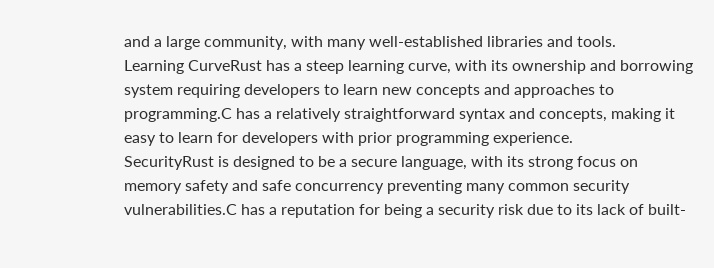and a large community, with many well-established libraries and tools.
Learning CurveRust has a steep learning curve, with its ownership and borrowing system requiring developers to learn new concepts and approaches to programming.C has a relatively straightforward syntax and concepts, making it easy to learn for developers with prior programming experience.
SecurityRust is designed to be a secure language, with its strong focus on memory safety and safe concurrency preventing many common security vulnerabilities.C has a reputation for being a security risk due to its lack of built-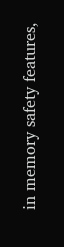in memory safety features,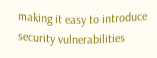making it easy to introduce security vulnerabilities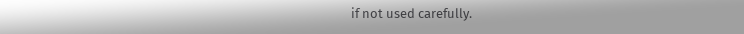if not used carefully.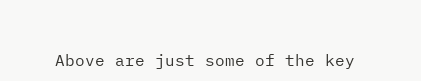Above are just some of the key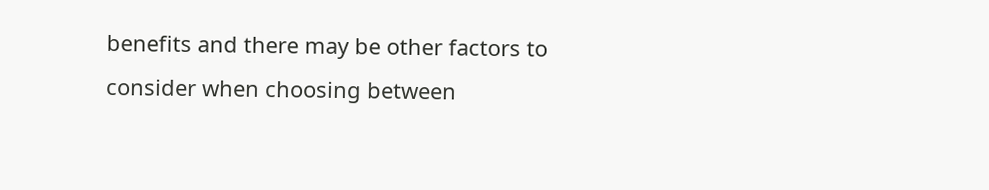benefits and there may be other factors to consider when choosing between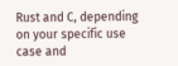Rust and C, depending on your specific use case and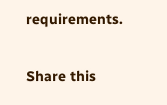requirements.

Share this